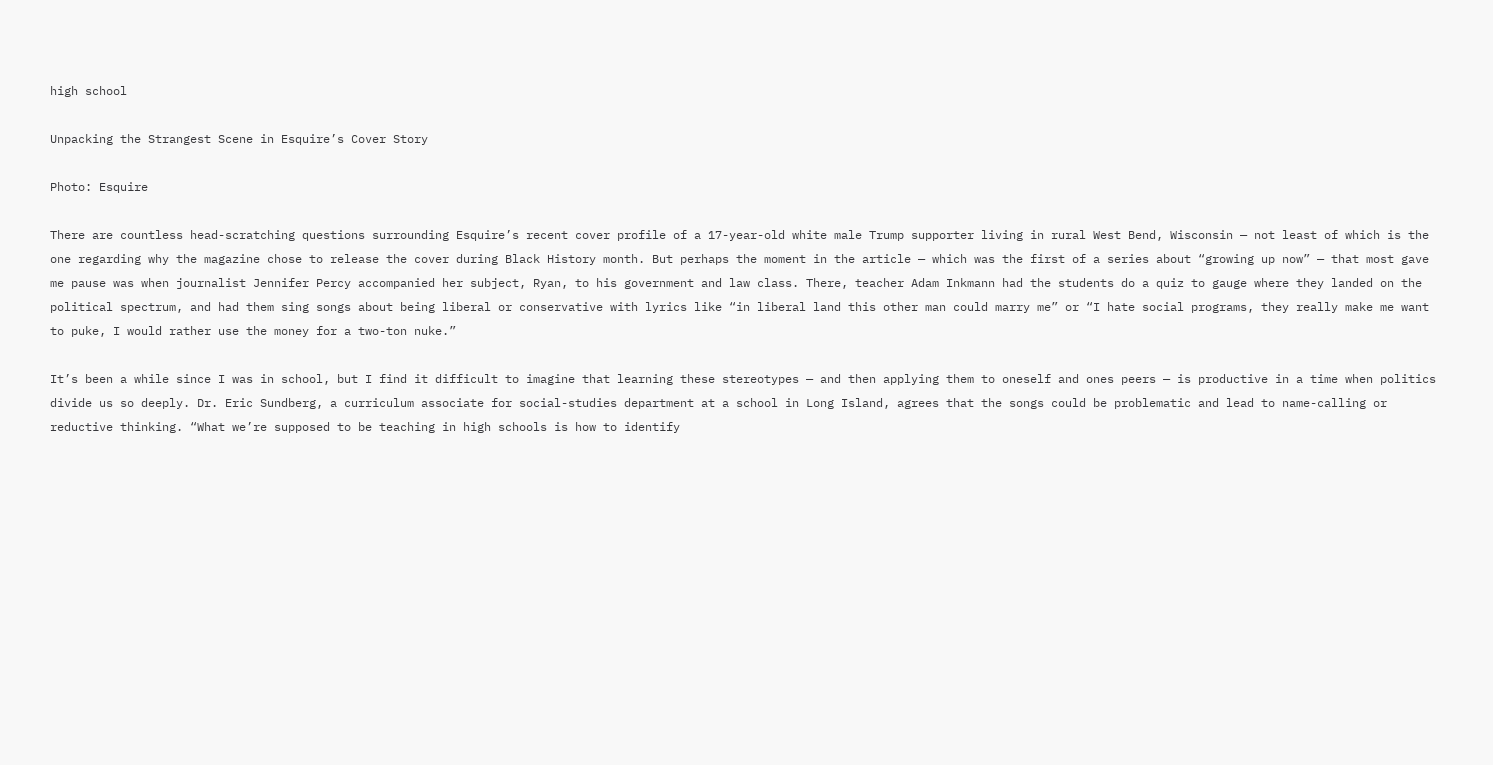high school

Unpacking the Strangest Scene in Esquire’s Cover Story

Photo: Esquire

There are countless head-scratching questions surrounding Esquire’s recent cover profile of a 17-year-old white male Trump supporter living in rural West Bend, Wisconsin — not least of which is the one regarding why the magazine chose to release the cover during Black History month. But perhaps the moment in the article — which was the first of a series about “growing up now” — that most gave me pause was when journalist Jennifer Percy accompanied her subject, Ryan, to his government and law class. There, teacher Adam Inkmann had the students do a quiz to gauge where they landed on the political spectrum, and had them sing songs about being liberal or conservative with lyrics like “in liberal land this other man could marry me” or “I hate social programs, they really make me want to puke, I would rather use the money for a two-ton nuke.”

It’s been a while since I was in school, but I find it difficult to imagine that learning these stereotypes — and then applying them to oneself and ones peers — is productive in a time when politics divide us so deeply. Dr. Eric Sundberg, a curriculum associate for social-studies department at a school in Long Island, agrees that the songs could be problematic and lead to name-calling or reductive thinking. “What we’re supposed to be teaching in high schools is how to identify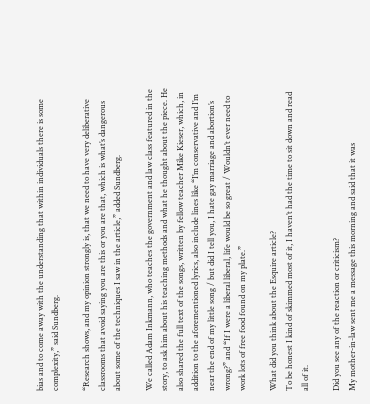bias and to come away with the understanding that within individuals there is some complexity,” said Sundberg.

“Research shows, and my opinion strongly is, that we need to have very deliberative classrooms that avoid saying you are this or you are that, which is what’s dangerous about some of the techniques I saw in the article,” added Sundberg.

We called Adam Inkmann, who teaches the government and law class featured in the story, to ask him about his teaching methods and what he thought about the piece. He also shared the full text of the songs, written by fellow teacher Mike Kieser, which, in addition to the aforementioned lyrics, also include lines like “I’m conservative and I’m near the end of my little song / but did I tell you, I hate gay marriage and abortion’s wrong?” and “If I were a liberal liberal, life would be so great / Wouldn’t ever need to work lots of free food found on my plate.”

What did you think about the Esquire article?
To be honest I kind of skimmed most of it, I haven’t had the time to sit down and read all of it.

Did you see any of the reaction or criticism?
My mother-in-law sent me a message this morning and said that it was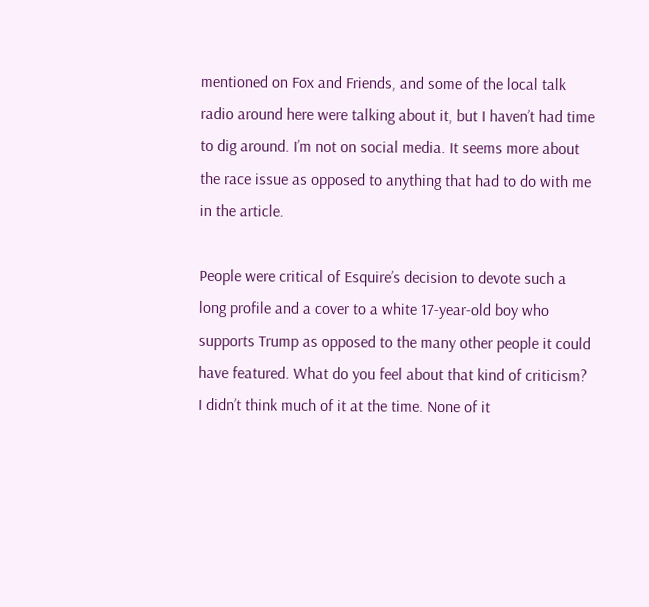mentioned on Fox and Friends, and some of the local talk radio around here were talking about it, but I haven’t had time to dig around. I’m not on social media. It seems more about the race issue as opposed to anything that had to do with me in the article.

People were critical of Esquire’s decision to devote such a long profile and a cover to a white 17-year-old boy who supports Trump as opposed to the many other people it could have featured. What do you feel about that kind of criticism?
I didn’t think much of it at the time. None of it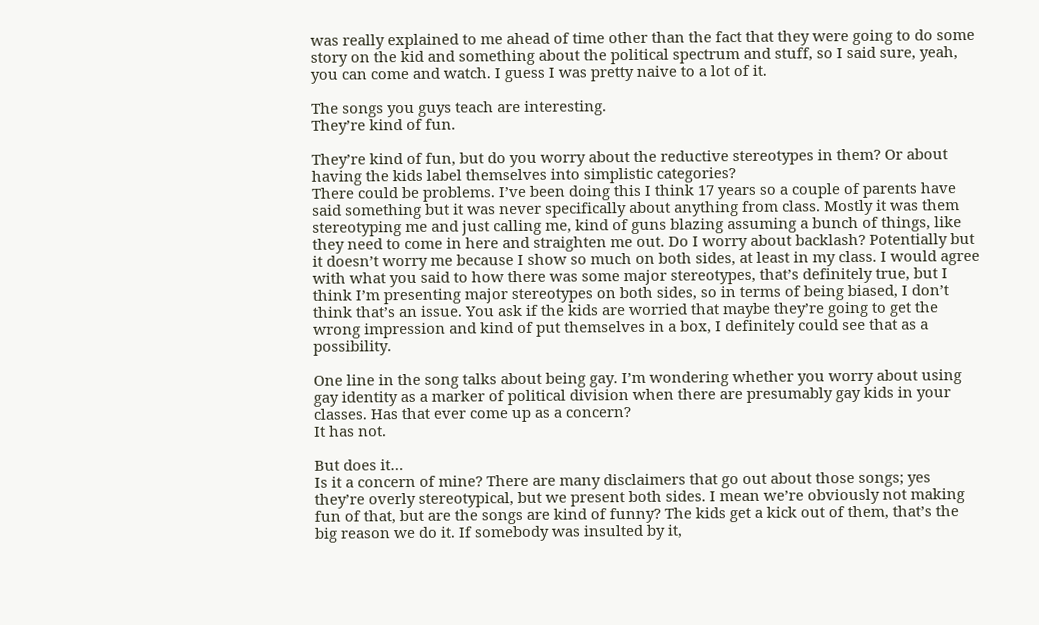was really explained to me ahead of time other than the fact that they were going to do some story on the kid and something about the political spectrum and stuff, so I said sure, yeah, you can come and watch. I guess I was pretty naive to a lot of it.

The songs you guys teach are interesting.
They’re kind of fun.

They’re kind of fun, but do you worry about the reductive stereotypes in them? Or about having the kids label themselves into simplistic categories?
There could be problems. I’ve been doing this I think 17 years so a couple of parents have said something but it was never specifically about anything from class. Mostly it was them stereotyping me and just calling me, kind of guns blazing assuming a bunch of things, like they need to come in here and straighten me out. Do I worry about backlash? Potentially but it doesn’t worry me because I show so much on both sides, at least in my class. I would agree with what you said to how there was some major stereotypes, that’s definitely true, but I think I’m presenting major stereotypes on both sides, so in terms of being biased, I don’t think that’s an issue. You ask if the kids are worried that maybe they’re going to get the wrong impression and kind of put themselves in a box, I definitely could see that as a possibility.

One line in the song talks about being gay. I’m wondering whether you worry about using gay identity as a marker of political division when there are presumably gay kids in your classes. Has that ever come up as a concern?
It has not.

But does it…
Is it a concern of mine? There are many disclaimers that go out about those songs; yes they’re overly stereotypical, but we present both sides. I mean we’re obviously not making fun of that, but are the songs are kind of funny? The kids get a kick out of them, that’s the big reason we do it. If somebody was insulted by it,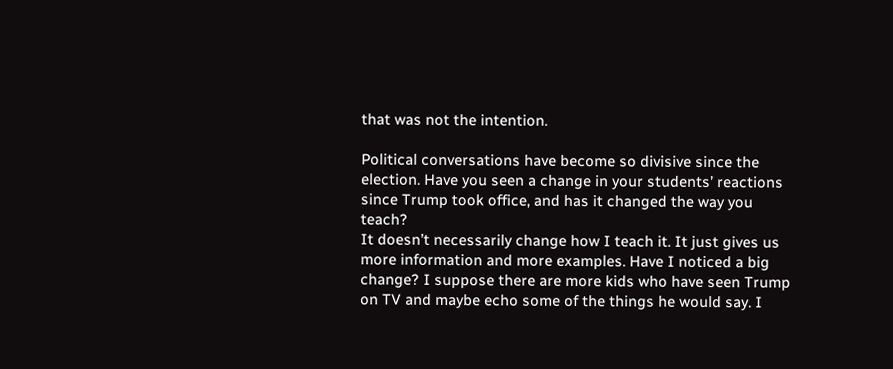that was not the intention.

Political conversations have become so divisive since the election. Have you seen a change in your students’ reactions since Trump took office, and has it changed the way you teach?
It doesn’t necessarily change how I teach it. It just gives us more information and more examples. Have I noticed a big change? I suppose there are more kids who have seen Trump on TV and maybe echo some of the things he would say. I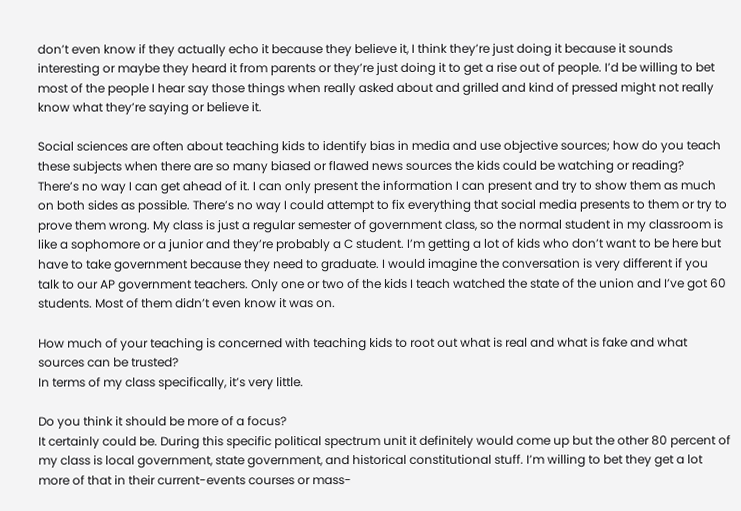don’t even know if they actually echo it because they believe it, I think they’re just doing it because it sounds interesting or maybe they heard it from parents or they’re just doing it to get a rise out of people. I’d be willing to bet most of the people I hear say those things when really asked about and grilled and kind of pressed might not really know what they’re saying or believe it.

Social sciences are often about teaching kids to identify bias in media and use objective sources; how do you teach these subjects when there are so many biased or flawed news sources the kids could be watching or reading?
There’s no way I can get ahead of it. I can only present the information I can present and try to show them as much on both sides as possible. There’s no way I could attempt to fix everything that social media presents to them or try to prove them wrong. My class is just a regular semester of government class, so the normal student in my classroom is like a sophomore or a junior and they’re probably a C student. I’m getting a lot of kids who don’t want to be here but have to take government because they need to graduate. I would imagine the conversation is very different if you talk to our AP government teachers. Only one or two of the kids I teach watched the state of the union and I’ve got 60 students. Most of them didn’t even know it was on.

How much of your teaching is concerned with teaching kids to root out what is real and what is fake and what sources can be trusted?
In terms of my class specifically, it’s very little.

Do you think it should be more of a focus?
It certainly could be. During this specific political spectrum unit it definitely would come up but the other 80 percent of my class is local government, state government, and historical constitutional stuff. I’m willing to bet they get a lot more of that in their current-events courses or mass-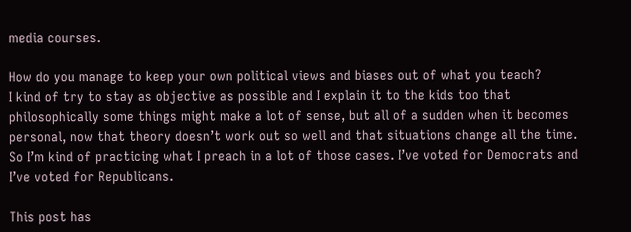media courses.

How do you manage to keep your own political views and biases out of what you teach?
I kind of try to stay as objective as possible and I explain it to the kids too that philosophically some things might make a lot of sense, but all of a sudden when it becomes personal, now that theory doesn’t work out so well and that situations change all the time. So I’m kind of practicing what I preach in a lot of those cases. I’ve voted for Democrats and I’ve voted for Republicans.

This post has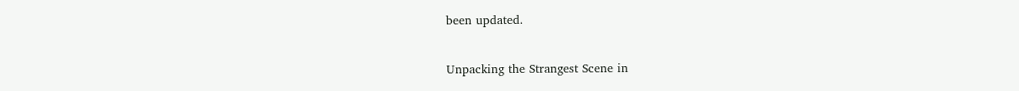been updated.

Unpacking the Strangest Scene in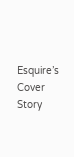Esquire’s Cover Story